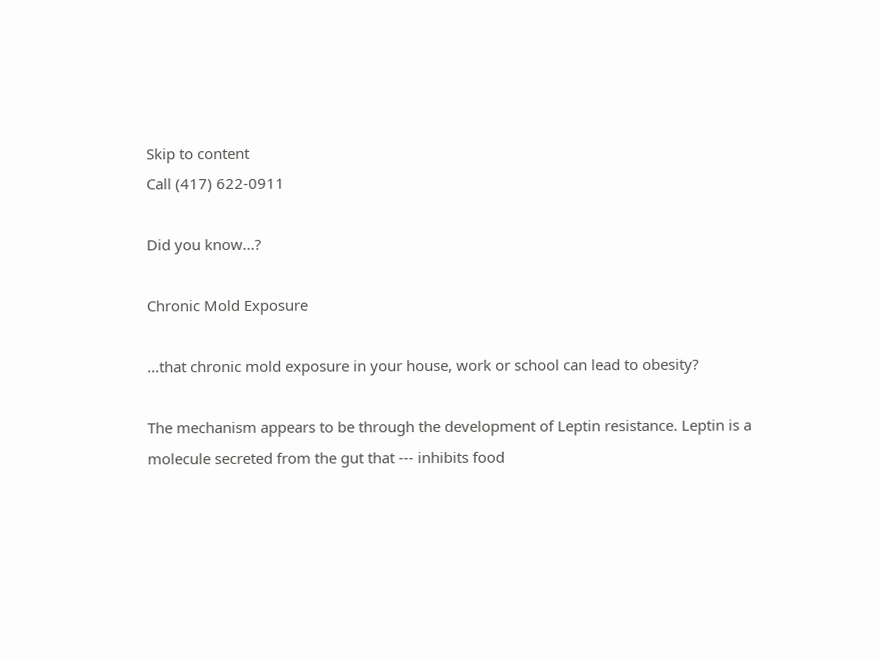Skip to content
Call (417) 622-0911

Did you know...?

Chronic Mold Exposure

...that chronic mold exposure in your house, work or school can lead to obesity?

The mechanism appears to be through the development of Leptin resistance. Leptin is a molecule secreted from the gut that --- inhibits food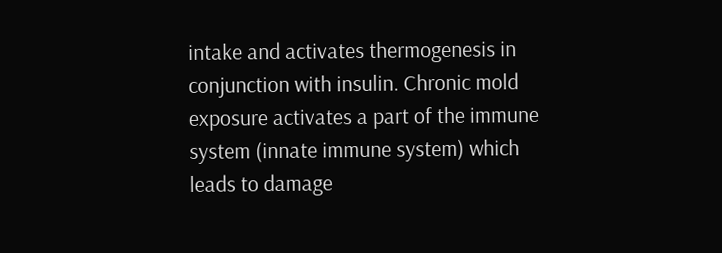intake and activates thermogenesis in conjunction with insulin. Chronic mold exposure activates a part of the immune system (innate immune system) which leads to damage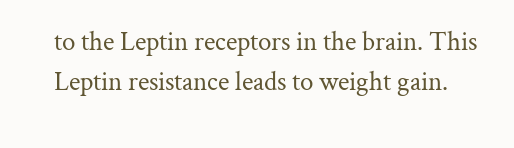to the Leptin receptors in the brain. This Leptin resistance leads to weight gain.